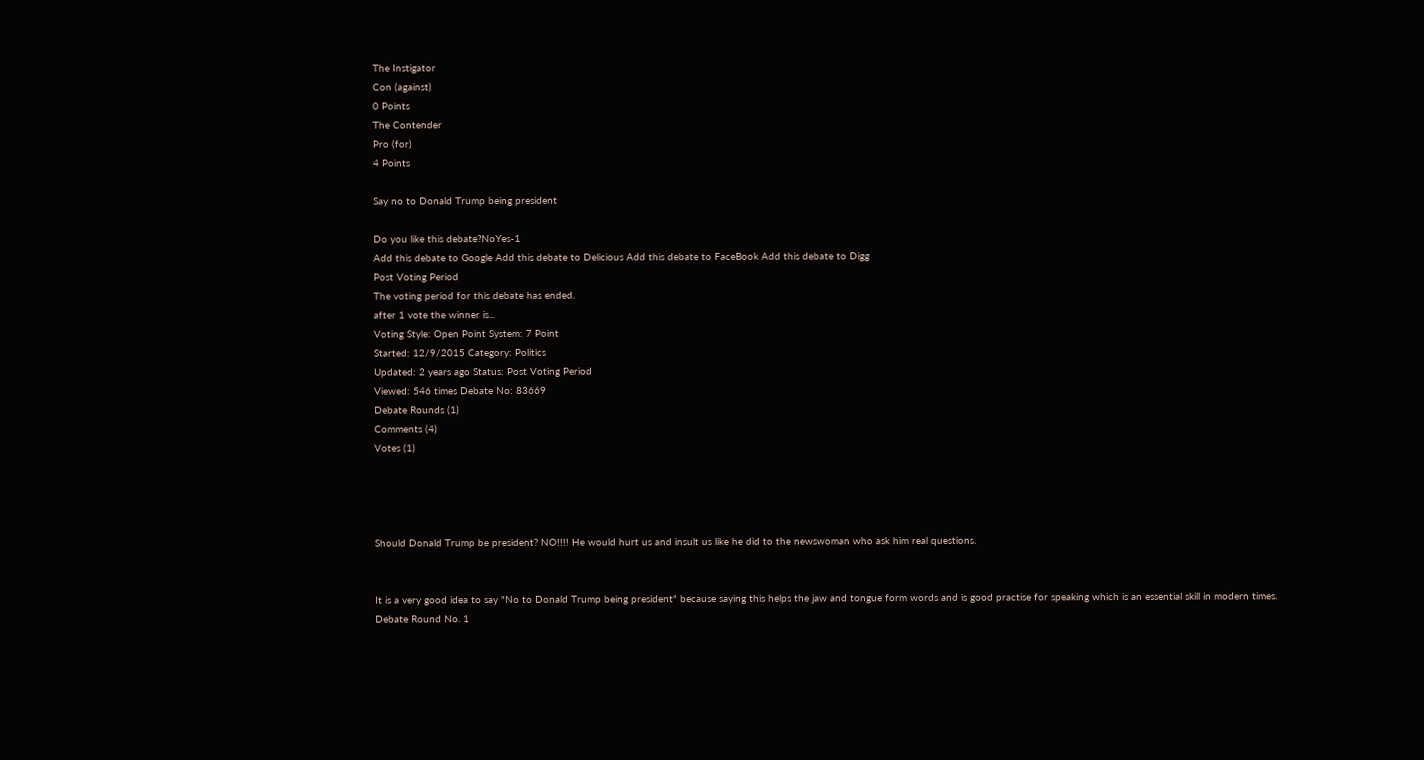The Instigator
Con (against)
0 Points
The Contender
Pro (for)
4 Points

Say no to Donald Trump being president

Do you like this debate?NoYes-1
Add this debate to Google Add this debate to Delicious Add this debate to FaceBook Add this debate to Digg
Post Voting Period
The voting period for this debate has ended.
after 1 vote the winner is...
Voting Style: Open Point System: 7 Point
Started: 12/9/2015 Category: Politics
Updated: 2 years ago Status: Post Voting Period
Viewed: 546 times Debate No: 83669
Debate Rounds (1)
Comments (4)
Votes (1)




Should Donald Trump be president? NO!!!! He would hurt us and insult us like he did to the newswoman who ask him real questions.


It is a very good idea to say "No to Donald Trump being president" because saying this helps the jaw and tongue form words and is good practise for speaking which is an essential skill in modern times.
Debate Round No. 1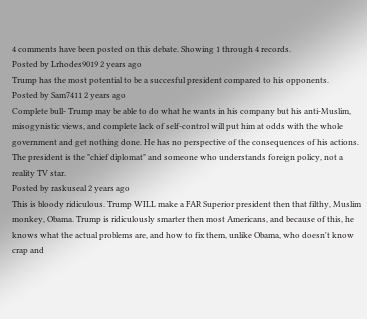4 comments have been posted on this debate. Showing 1 through 4 records.
Posted by Lrhodes9019 2 years ago
Trump has the most potential to be a succesful president compared to his opponents.
Posted by Sam7411 2 years ago
Complete bull- Trump may be able to do what he wants in his company but his anti-Muslim, misogynistic views, and complete lack of self-control will put him at odds with the whole government and get nothing done. He has no perspective of the consequences of his actions. The president is the "chief diplomat" and someone who understands foreign policy, not a reality TV star.
Posted by raskuseal 2 years ago
This is bloody ridiculous. Trump WILL make a FAR Superior president then that filthy, Muslim monkey, Obama. Trump is ridiculously smarter then most Americans, and because of this, he knows what the actual problems are, and how to fix them, unlike Obama, who doesn't know crap and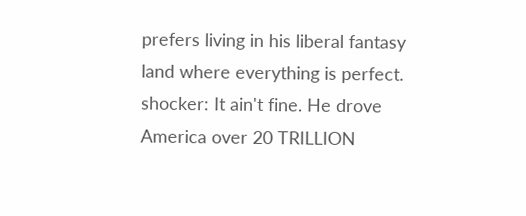prefers living in his liberal fantasy land where everything is perfect. shocker: It ain't fine. He drove America over 20 TRILLION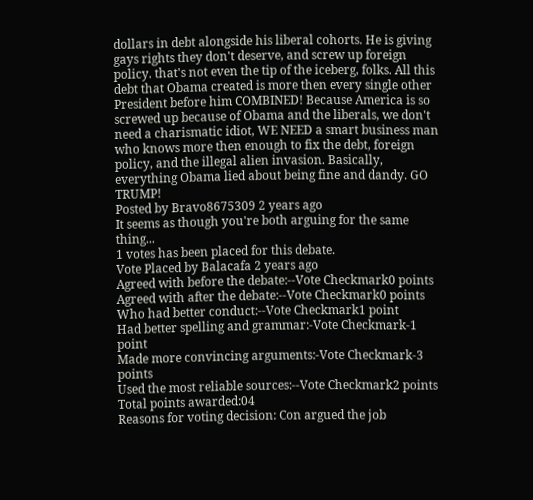dollars in debt alongside his liberal cohorts. He is giving gays rights they don't deserve, and screw up foreign policy. that's not even the tip of the iceberg, folks. All this debt that Obama created is more then every single other President before him COMBINED! Because America is so screwed up because of Obama and the liberals, we don't need a charismatic idiot, WE NEED a smart business man who knows more then enough to fix the debt, foreign policy, and the illegal alien invasion. Basically, everything Obama lied about being fine and dandy. GO TRUMP!
Posted by Bravo8675309 2 years ago
It seems as though you're both arguing for the same thing...
1 votes has been placed for this debate.
Vote Placed by Balacafa 2 years ago
Agreed with before the debate:--Vote Checkmark0 points
Agreed with after the debate:--Vote Checkmark0 points
Who had better conduct:--Vote Checkmark1 point
Had better spelling and grammar:-Vote Checkmark-1 point
Made more convincing arguments:-Vote Checkmark-3 points
Used the most reliable sources:--Vote Checkmark2 points
Total points awarded:04
Reasons for voting decision: Con argued the job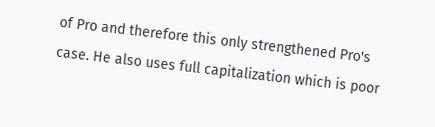of Pro and therefore this only strengthened Pro's case. He also uses full capitalization which is poor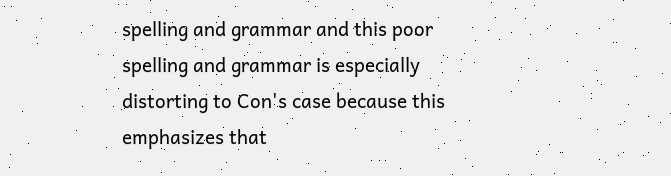spelling and grammar and this poor spelling and grammar is especially distorting to Con's case because this emphasizes that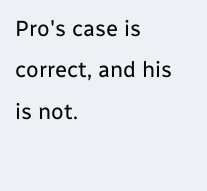Pro's case is correct, and his is not.